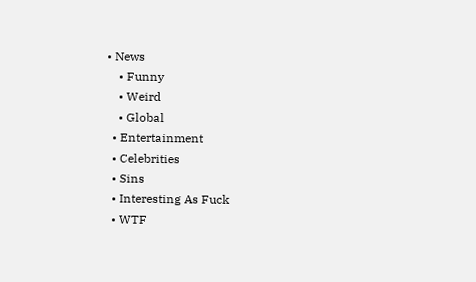• News
    • Funny
    • Weird
    • Global
  • Entertainment
  • Celebrities
  • Sins
  • Interesting As Fuck
  • WTF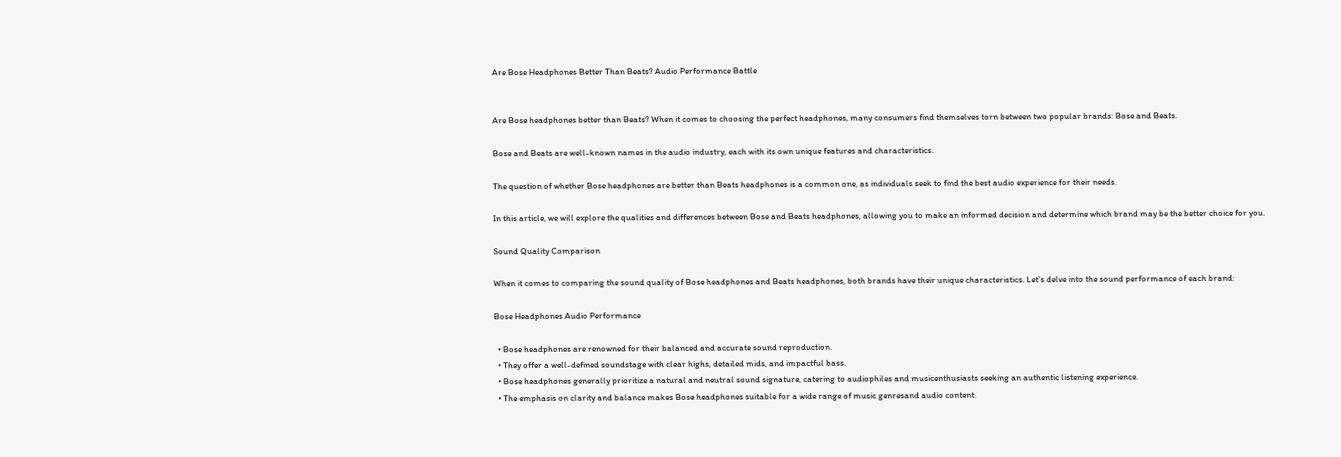Are Bose Headphones Better Than Beats? Audio Performance Battle


Are Bose headphones better than Beats? When it comes to choosing the perfect headphones, many consumers find themselves torn between two popular brands: Bose and Beats.

Bose and Beats are well-known names in the audio industry, each with its own unique features and characteristics.

The question of whether Bose headphones are better than Beats headphones is a common one, as individuals seek to find the best audio experience for their needs.

In this article, we will explore the qualities and differences between Bose and Beats headphones, allowing you to make an informed decision and determine which brand may be the better choice for you.

Sound Quality Comparison

When it comes to comparing the sound quality of Bose headphones and Beats headphones, both brands have their unique characteristics. Let's delve into the sound performance of each brand:

Bose Headphones Audio Performance

  • Bose headphones are renowned for their balanced and accurate sound reproduction.
  • They offer a well-defined soundstage with clear highs, detailed mids, and impactful bass.
  • Bose headphones generally prioritize a natural and neutral sound signature, catering to audiophiles and musicenthusiasts seeking an authentic listening experience.
  • The emphasis on clarity and balance makes Bose headphones suitable for a wide range of music genresand audio content.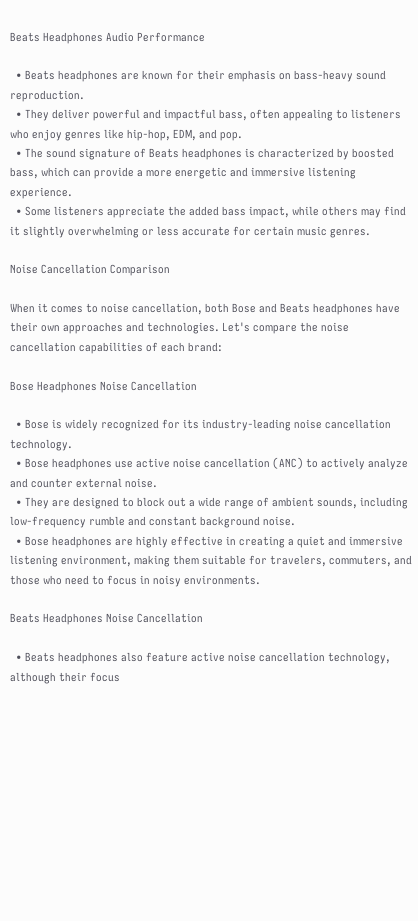Beats Headphones Audio Performance

  • Beats headphones are known for their emphasis on bass-heavy sound reproduction.
  • They deliver powerful and impactful bass, often appealing to listeners who enjoy genres like hip-hop, EDM, and pop.
  • The sound signature of Beats headphones is characterized by boosted bass, which can provide a more energetic and immersive listening experience.
  • Some listeners appreciate the added bass impact, while others may find it slightly overwhelming or less accurate for certain music genres.

Noise Cancellation Comparison

When it comes to noise cancellation, both Bose and Beats headphones have their own approaches and technologies. Let's compare the noise cancellation capabilities of each brand:

Bose Headphones Noise Cancellation

  • Bose is widely recognized for its industry-leading noise cancellation technology.
  • Bose headphones use active noise cancellation (ANC) to actively analyze and counter external noise.
  • They are designed to block out a wide range of ambient sounds, including low-frequency rumble and constant background noise.
  • Bose headphones are highly effective in creating a quiet and immersive listening environment, making them suitable for travelers, commuters, and those who need to focus in noisy environments.

Beats Headphones Noise Cancellation

  • Beats headphones also feature active noise cancellation technology, although their focus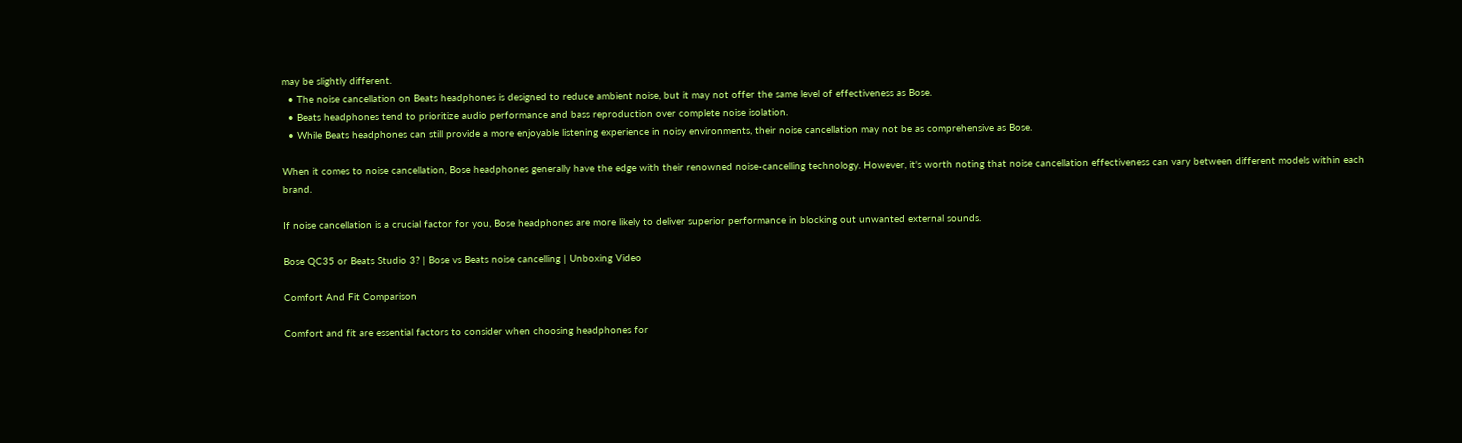may be slightly different.
  • The noise cancellation on Beats headphones is designed to reduce ambient noise, but it may not offer the same level of effectiveness as Bose.
  • Beats headphones tend to prioritize audio performance and bass reproduction over complete noise isolation.
  • While Beats headphones can still provide a more enjoyable listening experience in noisy environments, their noise cancellation may not be as comprehensive as Bose.

When it comes to noise cancellation, Bose headphones generally have the edge with their renowned noise-cancelling technology. However, it's worth noting that noise cancellation effectiveness can vary between different models within each brand.

If noise cancellation is a crucial factor for you, Bose headphones are more likely to deliver superior performance in blocking out unwanted external sounds.

Bose QC35 or Beats Studio 3? | Bose vs Beats noise cancelling | Unboxing Video

Comfort And Fit Comparison

Comfort and fit are essential factors to consider when choosing headphones for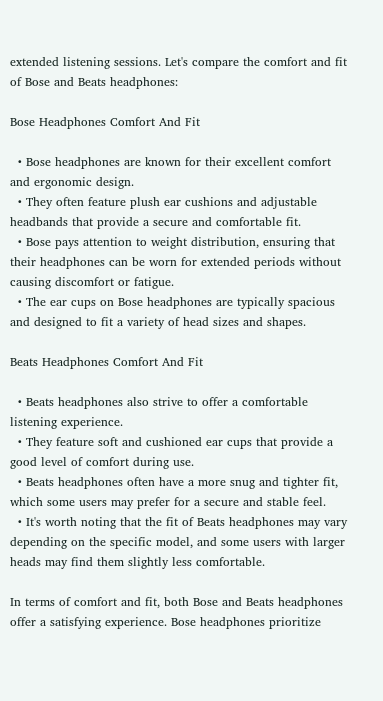extended listening sessions. Let's compare the comfort and fit of Bose and Beats headphones:

Bose Headphones Comfort And Fit

  • Bose headphones are known for their excellent comfort and ergonomic design.
  • They often feature plush ear cushions and adjustable headbands that provide a secure and comfortable fit.
  • Bose pays attention to weight distribution, ensuring that their headphones can be worn for extended periods without causing discomfort or fatigue.
  • The ear cups on Bose headphones are typically spacious and designed to fit a variety of head sizes and shapes.

Beats Headphones Comfort And Fit

  • Beats headphones also strive to offer a comfortable listening experience.
  • They feature soft and cushioned ear cups that provide a good level of comfort during use.
  • Beats headphones often have a more snug and tighter fit, which some users may prefer for a secure and stable feel.
  • It's worth noting that the fit of Beats headphones may vary depending on the specific model, and some users with larger heads may find them slightly less comfortable.

In terms of comfort and fit, both Bose and Beats headphones offer a satisfying experience. Bose headphones prioritize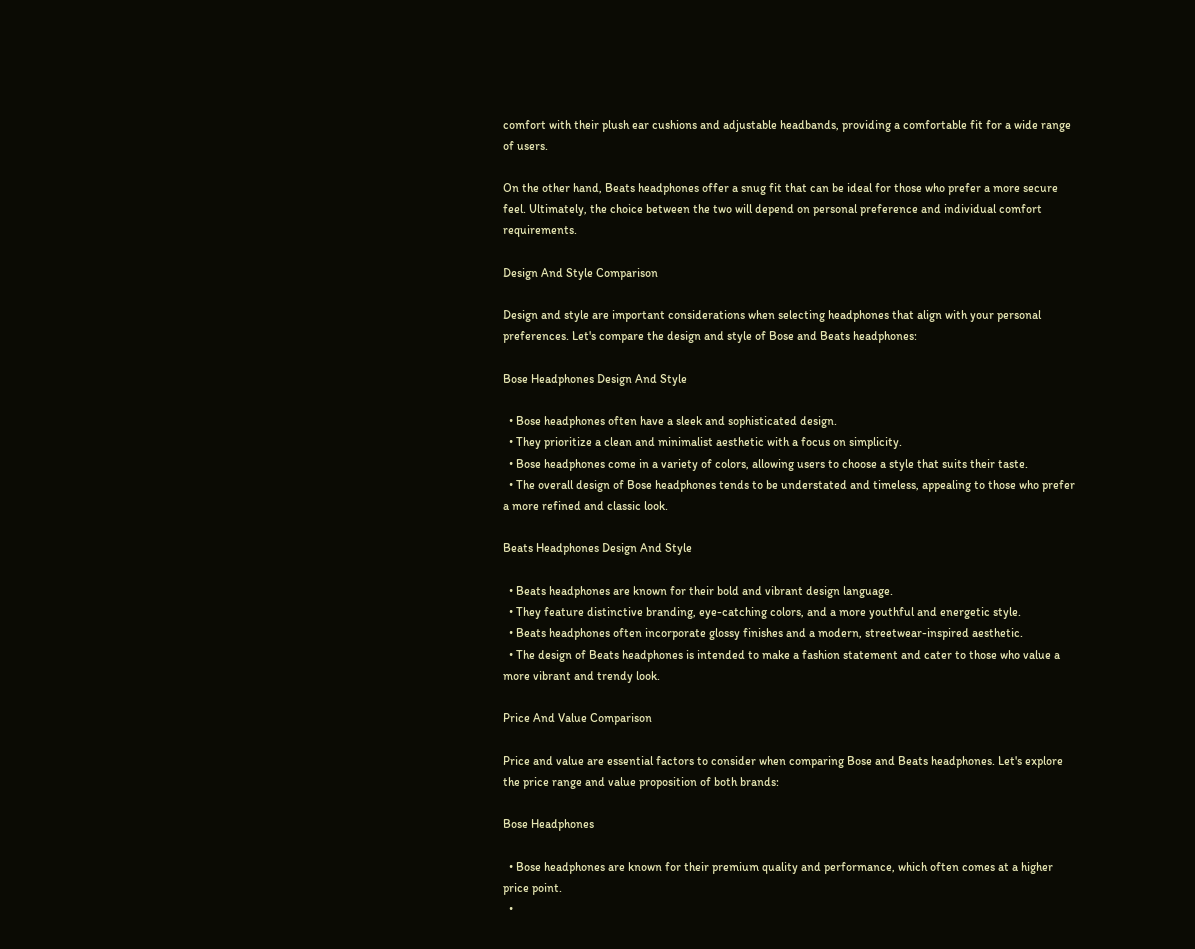comfort with their plush ear cushions and adjustable headbands, providing a comfortable fit for a wide range of users.

On the other hand, Beats headphones offer a snug fit that can be ideal for those who prefer a more secure feel. Ultimately, the choice between the two will depend on personal preference and individual comfort requirements.

Design And Style Comparison

Design and style are important considerations when selecting headphones that align with your personal preferences. Let's compare the design and style of Bose and Beats headphones:

Bose Headphones Design And Style

  • Bose headphones often have a sleek and sophisticated design.
  • They prioritize a clean and minimalist aesthetic with a focus on simplicity.
  • Bose headphones come in a variety of colors, allowing users to choose a style that suits their taste.
  • The overall design of Bose headphones tends to be understated and timeless, appealing to those who prefer a more refined and classic look.

Beats Headphones Design And Style

  • Beats headphones are known for their bold and vibrant design language.
  • They feature distinctive branding, eye-catching colors, and a more youthful and energetic style.
  • Beats headphones often incorporate glossy finishes and a modern, streetwear-inspired aesthetic.
  • The design of Beats headphones is intended to make a fashion statement and cater to those who value a more vibrant and trendy look.

Price And Value Comparison

Price and value are essential factors to consider when comparing Bose and Beats headphones. Let's explore the price range and value proposition of both brands:

Bose Headphones

  • Bose headphones are known for their premium quality and performance, which often comes at a higher price point.
  •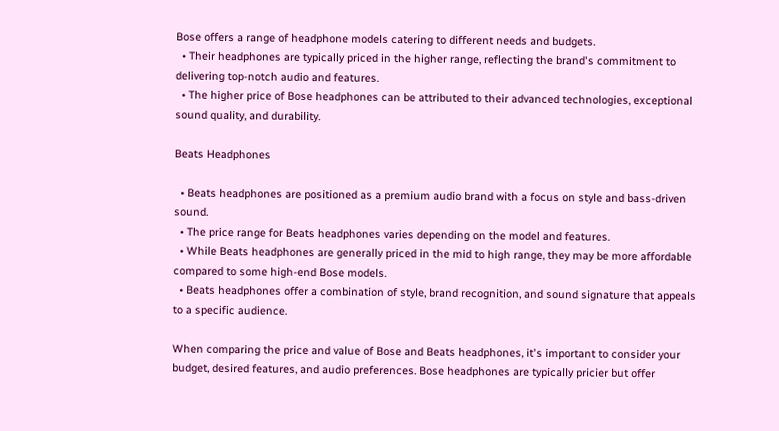Bose offers a range of headphone models catering to different needs and budgets.
  • Their headphones are typically priced in the higher range, reflecting the brand's commitment to delivering top-notch audio and features.
  • The higher price of Bose headphones can be attributed to their advanced technologies, exceptional sound quality, and durability.

Beats Headphones

  • Beats headphones are positioned as a premium audio brand with a focus on style and bass-driven sound.
  • The price range for Beats headphones varies depending on the model and features.
  • While Beats headphones are generally priced in the mid to high range, they may be more affordable compared to some high-end Bose models.
  • Beats headphones offer a combination of style, brand recognition, and sound signature that appeals to a specific audience.

When comparing the price and value of Bose and Beats headphones, it's important to consider your budget, desired features, and audio preferences. Bose headphones are typically pricier but offer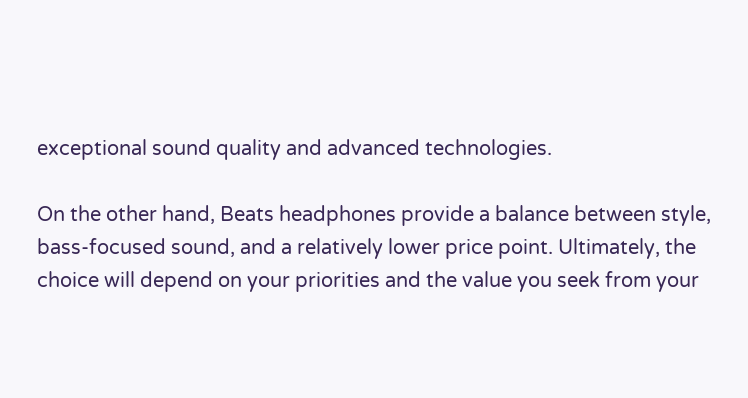exceptional sound quality and advanced technologies.

On the other hand, Beats headphones provide a balance between style, bass-focused sound, and a relatively lower price point. Ultimately, the choice will depend on your priorities and the value you seek from your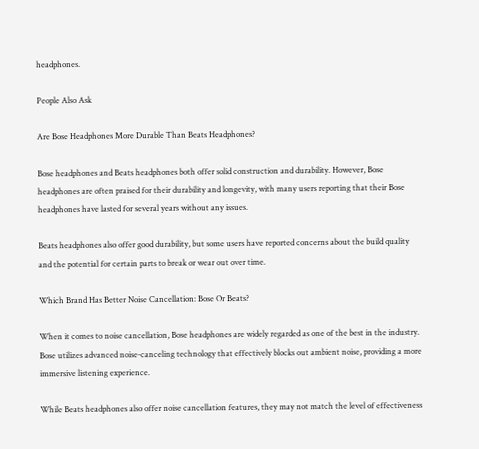headphones.

People Also Ask

Are Bose Headphones More Durable Than Beats Headphones?

Bose headphones and Beats headphones both offer solid construction and durability. However, Bose headphones are often praised for their durability and longevity, with many users reporting that their Bose headphones have lasted for several years without any issues.

Beats headphones also offer good durability, but some users have reported concerns about the build quality and the potential for certain parts to break or wear out over time.

Which Brand Has Better Noise Cancellation: Bose Or Beats?

When it comes to noise cancellation, Bose headphones are widely regarded as one of the best in the industry. Bose utilizes advanced noise-canceling technology that effectively blocks out ambient noise, providing a more immersive listening experience.

While Beats headphones also offer noise cancellation features, they may not match the level of effectiveness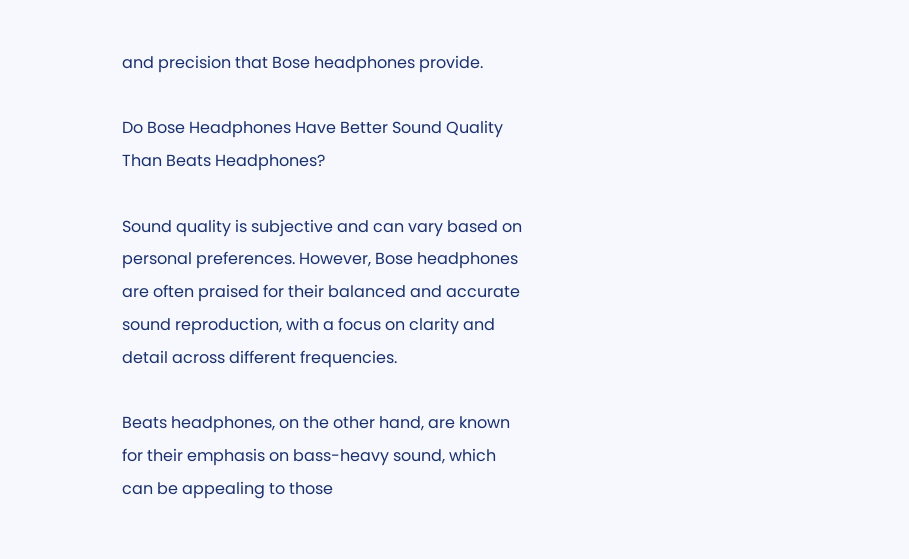and precision that Bose headphones provide.

Do Bose Headphones Have Better Sound Quality Than Beats Headphones?

Sound quality is subjective and can vary based on personal preferences. However, Bose headphones are often praised for their balanced and accurate sound reproduction, with a focus on clarity and detail across different frequencies.

Beats headphones, on the other hand, are known for their emphasis on bass-heavy sound, which can be appealing to those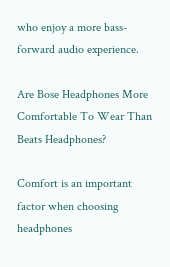who enjoy a more bass-forward audio experience.

Are Bose Headphones More Comfortable To Wear Than Beats Headphones?

Comfort is an important factor when choosing headphones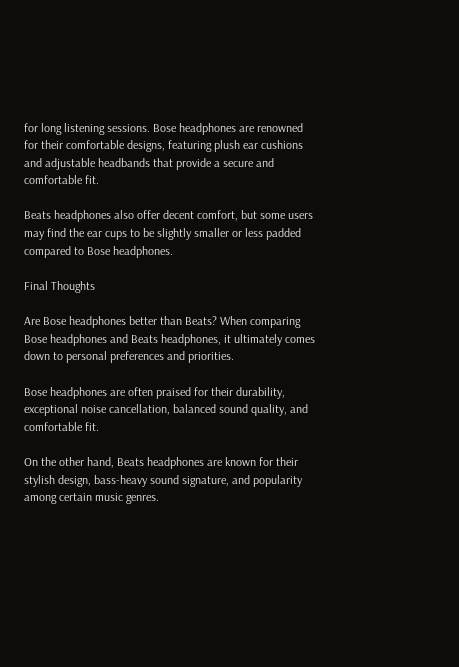for long listening sessions. Bose headphones are renowned for their comfortable designs, featuring plush ear cushions and adjustable headbands that provide a secure and comfortable fit.

Beats headphones also offer decent comfort, but some users may find the ear cups to be slightly smaller or less padded compared to Bose headphones.

Final Thoughts

Are Bose headphones better than Beats? When comparing Bose headphones and Beats headphones, it ultimately comes down to personal preferences and priorities.

Bose headphones are often praised for their durability, exceptional noise cancellation, balanced sound quality, and comfortable fit.

On the other hand, Beats headphones are known for their stylish design, bass-heavy sound signature, and popularity among certain music genres.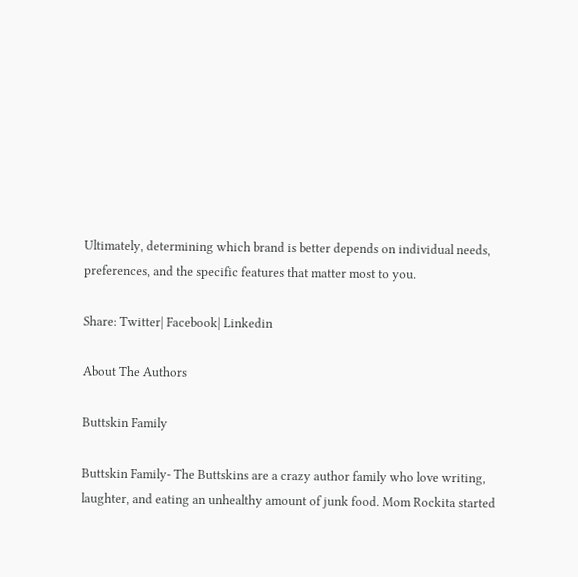Ultimately, determining which brand is better depends on individual needs, preferences, and the specific features that matter most to you.

Share: Twitter| Facebook| Linkedin

About The Authors

Buttskin Family

Buttskin Family- The Buttskins are a crazy author family who love writing, laughter, and eating an unhealthy amount of junk food. Mom Rockita started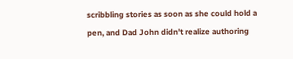scribbling stories as soon as she could hold a pen, and Dad John didn't realize authoring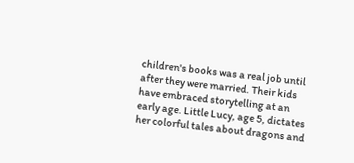children's books was a real job until after they were married. Their kids have embraced storytelling at an early age. Little Lucy, age 5, dictates her colorful tales about dragons and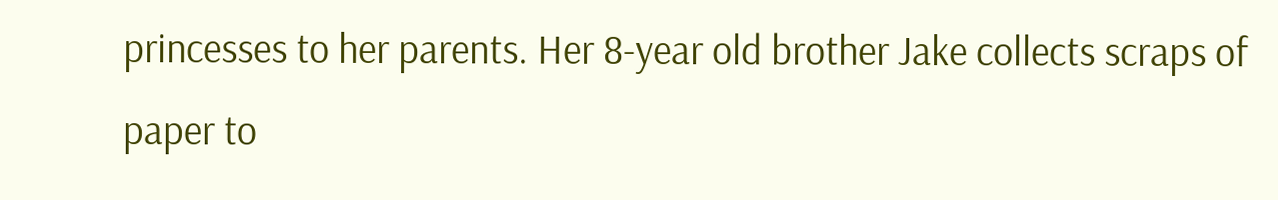princesses to her parents. Her 8-year old brother Jake collects scraps of paper to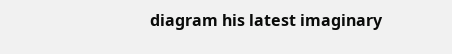diagram his latest imaginary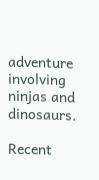adventure involving ninjas and dinosaurs.

Recent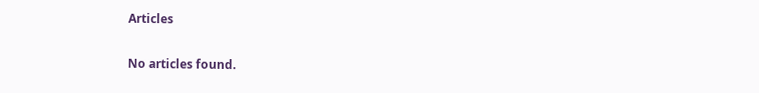Articles

No articles found.